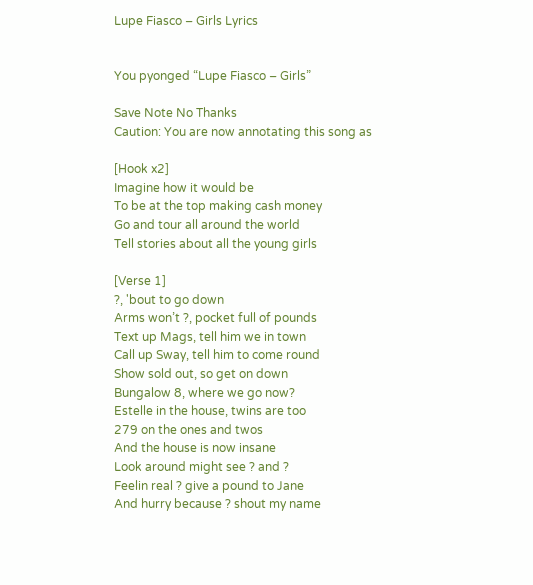Lupe Fiasco – Girls Lyrics


You pyonged “Lupe Fiasco – Girls”

Save Note No Thanks
Caution: You are now annotating this song as

[Hook x2]
Imagine how it would be
To be at the top making cash money
Go and tour all around the world
Tell stories about all the young girls

[Verse 1]
?, 'bout to go down
Arms won’t ?, pocket full of pounds
Text up Mags, tell him we in town
Call up Sway, tell him to come round
Show sold out, so get on down
Bungalow 8, where we go now?
Estelle in the house, twins are too
279 on the ones and twos
And the house is now insane
Look around might see ? and ?
Feelin real ? give a pound to Jane
And hurry because ? shout my name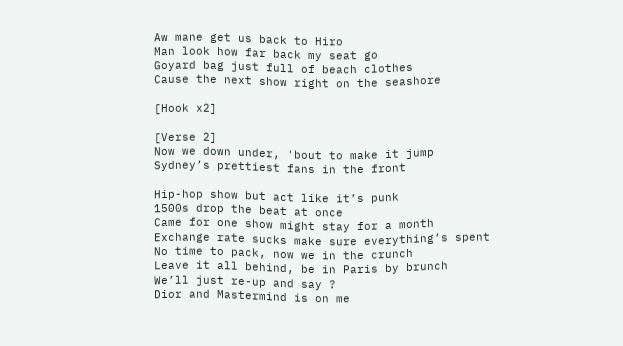Aw mane get us back to Hiro
Man look how far back my seat go
Goyard bag just full of beach clothes
Cause the next show right on the seashore

[Hook x2]

[Verse 2]
Now we down under, 'bout to make it jump
Sydney’s prettiest fans in the front

Hip-hop show but act like it’s punk
1500s drop the beat at once
Came for one show might stay for a month
Exchange rate sucks make sure everything’s spent
No time to pack, now we in the crunch
Leave it all behind, be in Paris by brunch
We’ll just re-up and say ?
Dior and Mastermind is on me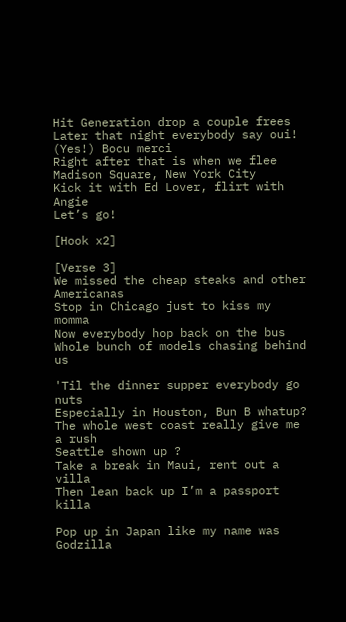Hit Generation drop a couple frees
Later that night everybody say oui!
(Yes!) Bocu merci
Right after that is when we flee
Madison Square, New York City
Kick it with Ed Lover, flirt with Angie
Let’s go!

[Hook x2]

[Verse 3]
We missed the cheap steaks and other Americanas
Stop in Chicago just to kiss my momma
Now everybody hop back on the bus
Whole bunch of models chasing behind us

'Til the dinner supper everybody go nuts
Especially in Houston, Bun B whatup?
The whole west coast really give me a rush
Seattle shown up ?
Take a break in Maui, rent out a villa
Then lean back up I’m a passport killa

Pop up in Japan like my name was Godzilla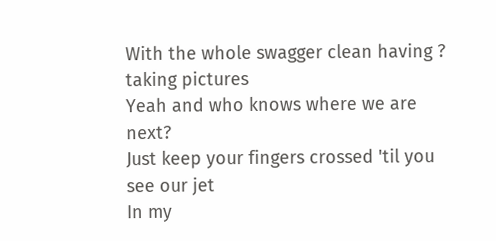With the whole swagger clean having ? taking pictures
Yeah and who knows where we are next?
Just keep your fingers crossed 'til you see our jet
In my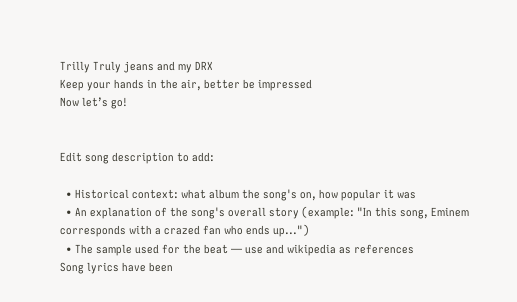Trilly Truly jeans and my DRX
Keep your hands in the air, better be impressed
Now let’s go!


Edit song description to add:

  • Historical context: what album the song's on, how popular it was
  • An explanation of the song's overall story (example: "In this song, Eminem corresponds with a crazed fan who ends up...")
  • The sample used for the beat — use and wikipedia as references
Song lyrics have been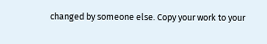changed by someone else. Copy your work to your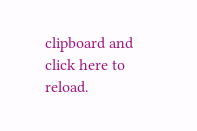clipboard and click here to reload.